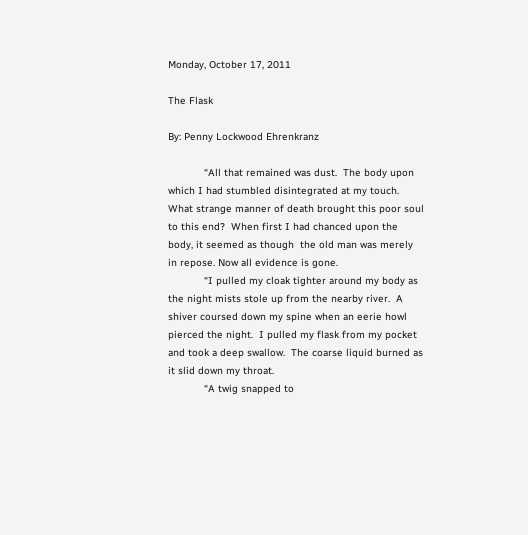Monday, October 17, 2011

The Flask

By: Penny Lockwood Ehrenkranz

            “All that remained was dust.  The body upon which I had stumbled disintegrated at my touch.  What strange manner of death brought this poor soul to this end?  When first I had chanced upon the body, it seemed as though  the old man was merely in repose. Now all evidence is gone.
            “I pulled my cloak tighter around my body as the night mists stole up from the nearby river.  A shiver coursed down my spine when an eerie howl pierced the night.  I pulled my flask from my pocket and took a deep swallow.  The coarse liquid burned as it slid down my throat.
            “A twig snapped to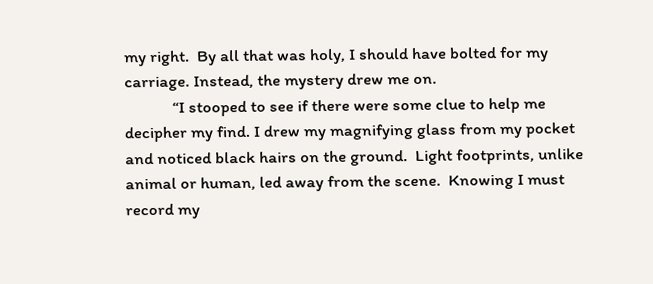my right.  By all that was holy, I should have bolted for my carriage. Instead, the mystery drew me on.
            “I stooped to see if there were some clue to help me decipher my find. I drew my magnifying glass from my pocket and noticed black hairs on the ground.  Light footprints, unlike animal or human, led away from the scene.  Knowing I must record my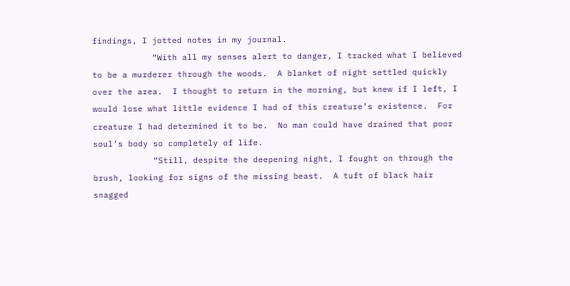findings, I jotted notes in my journal.
            “With all my senses alert to danger, I tracked what I believed to be a murderer through the woods.  A blanket of night settled quickly over the area.  I thought to return in the morning, but knew if I left, I would lose what little evidence I had of this creature’s existence.  For creature I had determined it to be.  No man could have drained that poor soul’s body so completely of life.
            “Still, despite the deepening night, I fought on through the brush, looking for signs of the missing beast.  A tuft of black hair snagged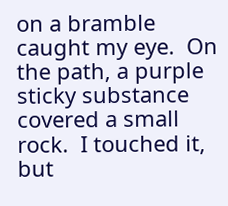on a bramble caught my eye.  On the path, a purple sticky substance covered a small rock.  I touched it, but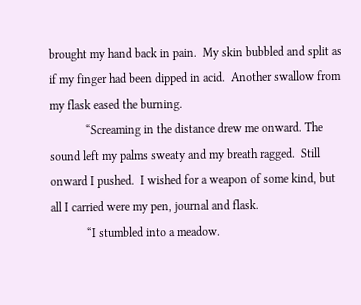brought my hand back in pain.  My skin bubbled and split as if my finger had been dipped in acid.  Another swallow from my flask eased the burning.
            “Screaming in the distance drew me onward. The sound left my palms sweaty and my breath ragged.  Still onward I pushed.  I wished for a weapon of some kind, but all I carried were my pen, journal and flask.
            “I stumbled into a meadow.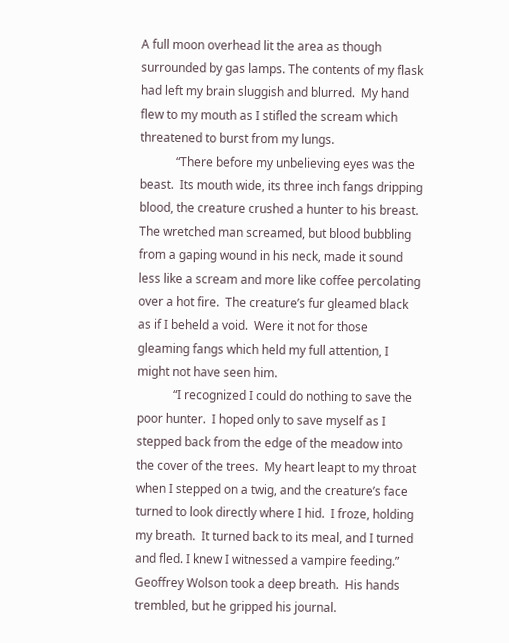A full moon overhead lit the area as though surrounded by gas lamps. The contents of my flask had left my brain sluggish and blurred.  My hand flew to my mouth as I stifled the scream which threatened to burst from my lungs.
            “There before my unbelieving eyes was the beast.  Its mouth wide, its three inch fangs dripping blood, the creature crushed a hunter to his breast.  The wretched man screamed, but blood bubbling from a gaping wound in his neck, made it sound less like a scream and more like coffee percolating over a hot fire.  The creature’s fur gleamed black as if I beheld a void.  Were it not for those gleaming fangs which held my full attention, I might not have seen him.
            “I recognized I could do nothing to save the poor hunter.  I hoped only to save myself as I stepped back from the edge of the meadow into the cover of the trees.  My heart leapt to my throat when I stepped on a twig, and the creature’s face turned to look directly where I hid.  I froze, holding my breath.  It turned back to its meal, and I turned and fled. I knew I witnessed a vampire feeding.” Geoffrey Wolson took a deep breath.  His hands trembled, but he gripped his journal.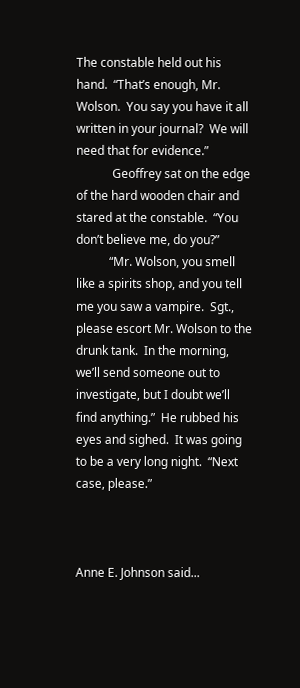The constable held out his hand.  “That’s enough, Mr. Wolson.  You say you have it all written in your journal?  We will need that for evidence.”
            Geoffrey sat on the edge of the hard wooden chair and stared at the constable.  “You don’t believe me, do you?”
           “Mr. Wolson, you smell like a spirits shop, and you tell me you saw a vampire.  Sgt., please escort Mr. Wolson to the drunk tank.  In the morning, we’ll send someone out to investigate, but I doubt we’ll find anything.”  He rubbed his eyes and sighed.  It was going to be a very long night.  “Next case, please.”



Anne E. Johnson said...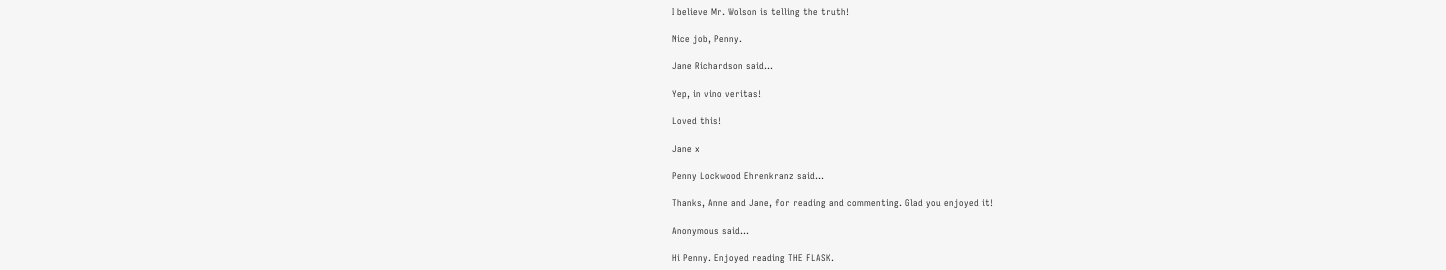I believe Mr. Wolson is telling the truth!

Nice job, Penny.

Jane Richardson said...

Yep, in vino veritas!

Loved this!

Jane x

Penny Lockwood Ehrenkranz said...

Thanks, Anne and Jane, for reading and commenting. Glad you enjoyed it!

Anonymous said...

Hi Penny. Enjoyed reading THE FLASK.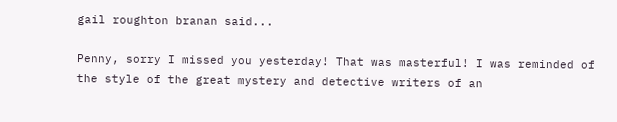gail roughton branan said...

Penny, sorry I missed you yesterday! That was masterful! I was reminded of the style of the great mystery and detective writers of an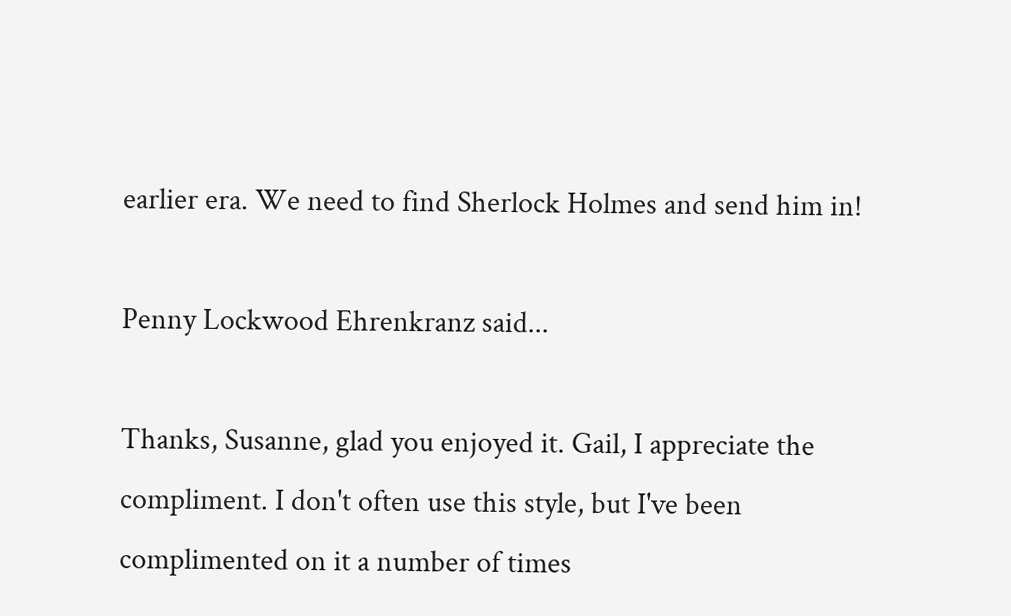earlier era. We need to find Sherlock Holmes and send him in!

Penny Lockwood Ehrenkranz said...

Thanks, Susanne, glad you enjoyed it. Gail, I appreciate the compliment. I don't often use this style, but I've been complimented on it a number of times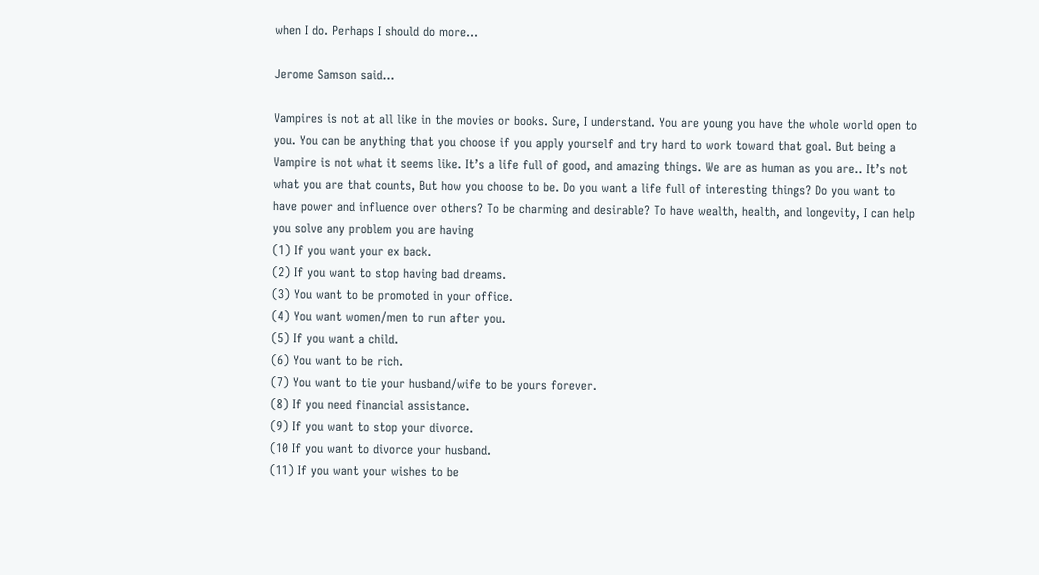when I do. Perhaps I should do more...

Jerome Samson said...

Vampires is not at all like in the movies or books. Sure, I understand. You are young you have the whole world open to you. You can be anything that you choose if you apply yourself and try hard to work toward that goal. But being a Vampire is not what it seems like. It’s a life full of good, and amazing things. We are as human as you are.. It’s not what you are that counts, But how you choose to be. Do you want a life full of interesting things? Do you want to have power and influence over others? To be charming and desirable? To have wealth, health, and longevity, I can help you solve any problem you are having
(1) If you want your ex back.
(2) If you want to stop having bad dreams.
(3) You want to be promoted in your office.
(4) You want women/men to run after you.
(5) If you want a child.
(6) You want to be rich.
(7) You want to tie your husband/wife to be yours forever.
(8) If you need financial assistance.
(9) If you want to stop your divorce.
(10 If you want to divorce your husband.
(11) If you want your wishes to be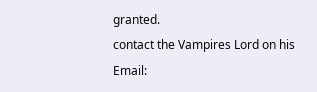granted.
contact the Vampires Lord on his Email: